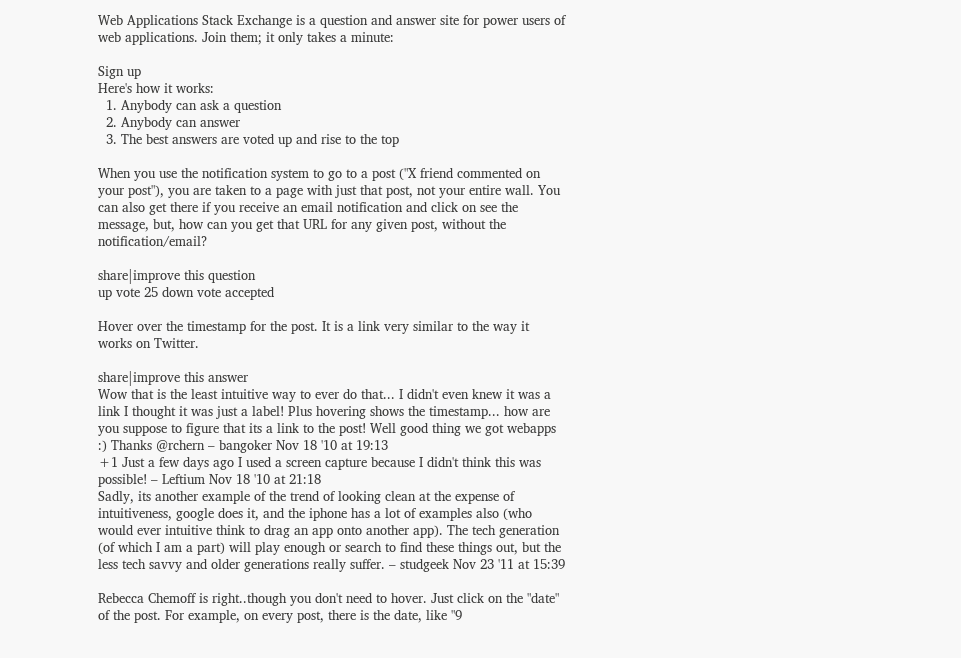Web Applications Stack Exchange is a question and answer site for power users of web applications. Join them; it only takes a minute:

Sign up
Here's how it works:
  1. Anybody can ask a question
  2. Anybody can answer
  3. The best answers are voted up and rise to the top

When you use the notification system to go to a post ("X friend commented on your post"), you are taken to a page with just that post, not your entire wall. You can also get there if you receive an email notification and click on see the message, but, how can you get that URL for any given post, without the notification/email?

share|improve this question
up vote 25 down vote accepted

Hover over the timestamp for the post. It is a link very similar to the way it works on Twitter.

share|improve this answer
Wow that is the least intuitive way to ever do that... I didn't even knew it was a link I thought it was just a label! Plus hovering shows the timestamp... how are you suppose to figure that its a link to the post! Well good thing we got webapps :) Thanks @rchern – bangoker Nov 18 '10 at 19:13
+1 Just a few days ago I used a screen capture because I didn't think this was possible! – Leftium Nov 18 '10 at 21:18
Sadly, its another example of the trend of looking clean at the expense of intuitiveness, google does it, and the iphone has a lot of examples also (who would ever intuitive think to drag an app onto another app). The tech generation (of which I am a part) will play enough or search to find these things out, but the less tech savvy and older generations really suffer. – studgeek Nov 23 '11 at 15:39

Rebecca Chemoff is right..though you don't need to hover. Just click on the "date" of the post. For example, on every post, there is the date, like "9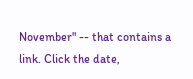November" -- that contains a link. Click the date,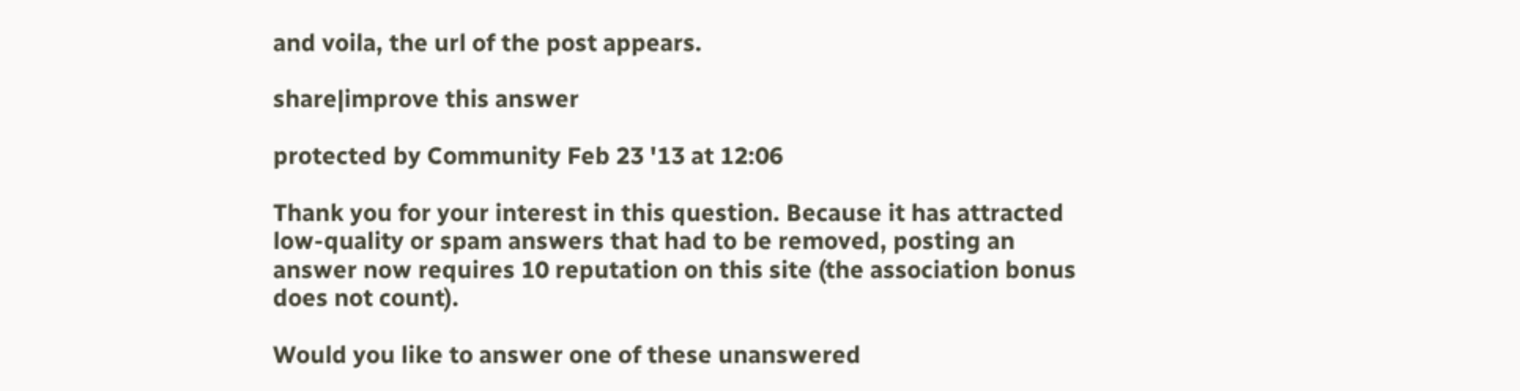and voila, the url of the post appears.

share|improve this answer

protected by Community Feb 23 '13 at 12:06

Thank you for your interest in this question. Because it has attracted low-quality or spam answers that had to be removed, posting an answer now requires 10 reputation on this site (the association bonus does not count).

Would you like to answer one of these unanswered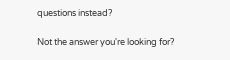questions instead?

Not the answer you're looking for?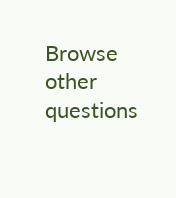Browse other questions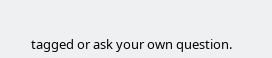tagged or ask your own question.